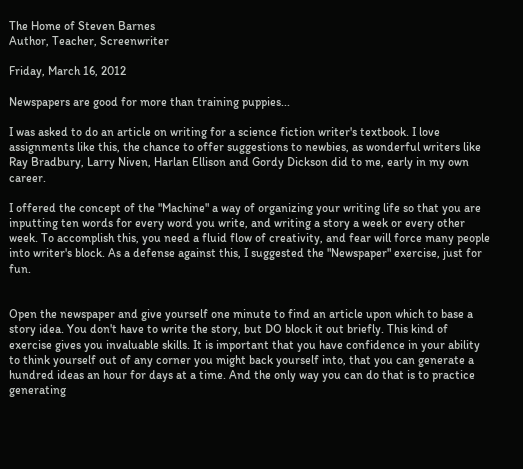The Home of Steven Barnes
Author, Teacher, Screenwriter

Friday, March 16, 2012

Newspapers are good for more than training puppies...

I was asked to do an article on writing for a science fiction writer's textbook. I love assignments like this, the chance to offer suggestions to newbies, as wonderful writers like Ray Bradbury, Larry Niven, Harlan Ellison and Gordy Dickson did to me, early in my own career.

I offered the concept of the "Machine" a way of organizing your writing life so that you are inputting ten words for every word you write, and writing a story a week or every other week. To accomplish this, you need a fluid flow of creativity, and fear will force many people into writer's block. As a defense against this, I suggested the "Newspaper" exercise, just for fun.


Open the newspaper and give yourself one minute to find an article upon which to base a story idea. You don't have to write the story, but DO block it out briefly. This kind of exercise gives you invaluable skills. It is important that you have confidence in your ability to think yourself out of any corner you might back yourself into, that you can generate a hundred ideas an hour for days at a time. And the only way you can do that is to practice generating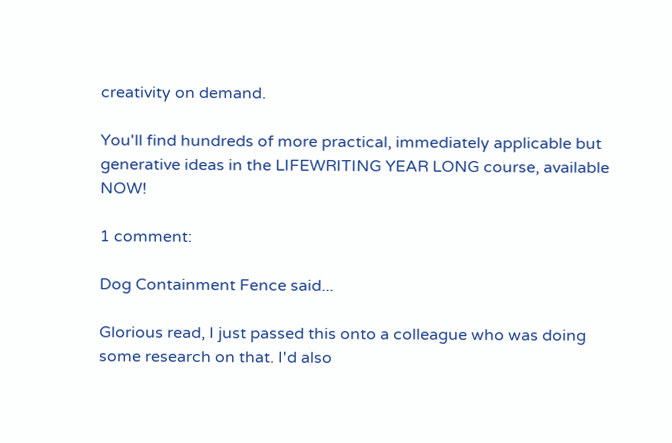creativity on demand.

You'll find hundreds of more practical, immediately applicable but generative ideas in the LIFEWRITING YEAR LONG course, available NOW!

1 comment:

Dog Containment Fence said...

Glorious read, I just passed this onto a colleague who was doing some research on that. I'd also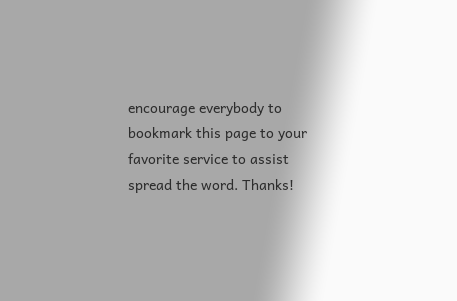encourage everybody to bookmark this page to your favorite service to assist spread the word. Thanks!